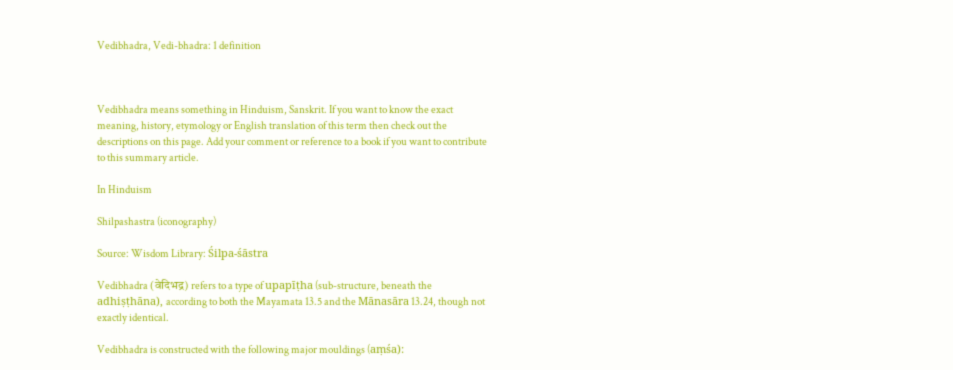Vedibhadra, Vedi-bhadra: 1 definition



Vedibhadra means something in Hinduism, Sanskrit. If you want to know the exact meaning, history, etymology or English translation of this term then check out the descriptions on this page. Add your comment or reference to a book if you want to contribute to this summary article.

In Hinduism

Shilpashastra (iconography)

Source: Wisdom Library: Śilpa-śāstra

Vedibhadra (वेदिभद्र) refers to a type of upapīṭha (sub-structure, beneath the adhiṣṭhāna), according to both the Mayamata 13.5 and the Mānasāra 13.24, though not exactly identical.

Vedibhadra is constructed with the following major mouldings (aṃśa):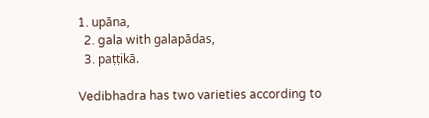1. upāna,
  2. gala with galapādas,
  3. paṭṭikā.

Vedibhadra has two varieties according to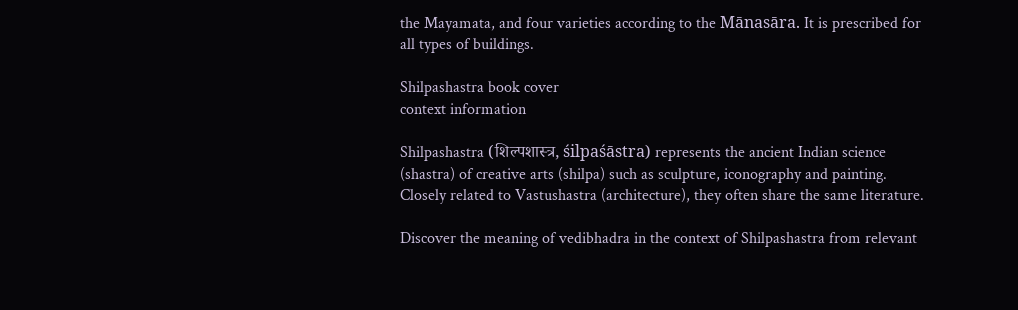the Mayamata, and four varieties according to the Mānasāra. It is prescribed for all types of buildings.

Shilpashastra book cover
context information

Shilpashastra (शिल्पशास्त्र, śilpaśāstra) represents the ancient Indian science (shastra) of creative arts (shilpa) such as sculpture, iconography and painting. Closely related to Vastushastra (architecture), they often share the same literature.

Discover the meaning of vedibhadra in the context of Shilpashastra from relevant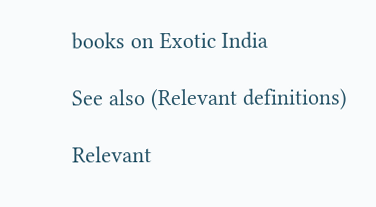books on Exotic India

See also (Relevant definitions)

Relevant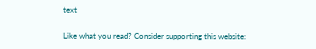text

Like what you read? Consider supporting this website: